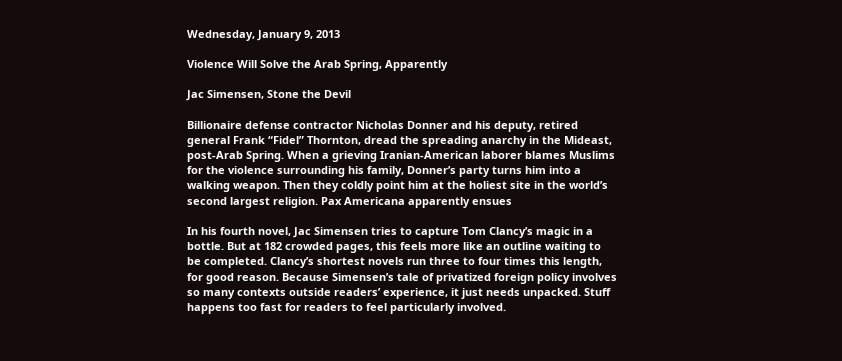Wednesday, January 9, 2013

Violence Will Solve the Arab Spring, Apparently

Jac Simensen, Stone the Devil

Billionaire defense contractor Nicholas Donner and his deputy, retired general Frank “Fidel” Thornton, dread the spreading anarchy in the Mideast, post-Arab Spring. When a grieving Iranian-American laborer blames Muslims for the violence surrounding his family, Donner’s party turns him into a walking weapon. Then they coldly point him at the holiest site in the world’s second largest religion. Pax Americana apparently ensues

In his fourth novel, Jac Simensen tries to capture Tom Clancy’s magic in a bottle. But at 182 crowded pages, this feels more like an outline waiting to be completed. Clancy’s shortest novels run three to four times this length, for good reason. Because Simensen’s tale of privatized foreign policy involves so many contexts outside readers’ experience, it just needs unpacked. Stuff happens too fast for readers to feel particularly involved.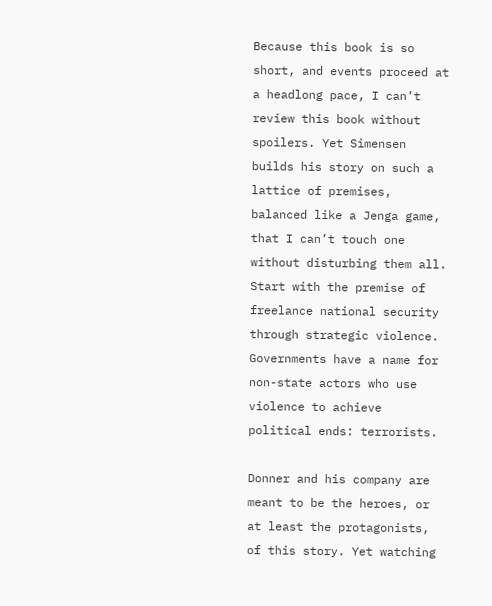Because this book is so short, and events proceed at a headlong pace, I can’t review this book without spoilers. Yet Simensen builds his story on such a lattice of premises, balanced like a Jenga game, that I can’t touch one without disturbing them all. Start with the premise of freelance national security through strategic violence. Governments have a name for non-state actors who use violence to achieve political ends: terrorists.

Donner and his company are meant to be the heroes, or at least the protagonists, of this story. Yet watching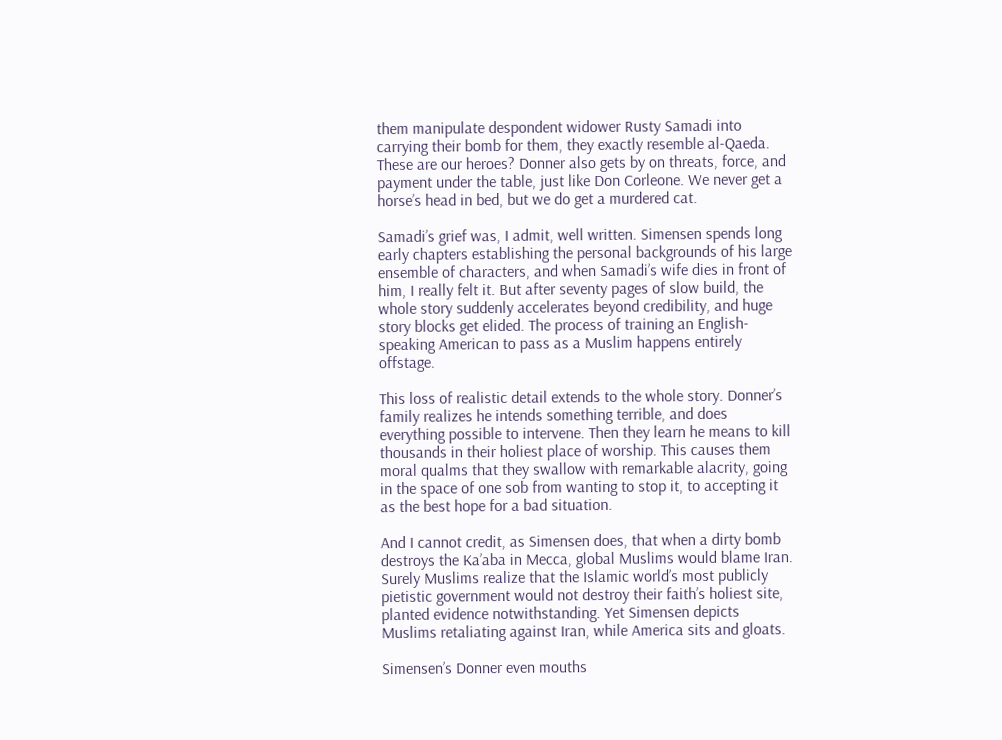them manipulate despondent widower Rusty Samadi into carrying their bomb for them, they exactly resemble al-Qaeda. These are our heroes? Donner also gets by on threats, force, and payment under the table, just like Don Corleone. We never get a horse’s head in bed, but we do get a murdered cat.

Samadi’s grief was, I admit, well written. Simensen spends long early chapters establishing the personal backgrounds of his large ensemble of characters, and when Samadi’s wife dies in front of him, I really felt it. But after seventy pages of slow build, the whole story suddenly accelerates beyond credibility, and huge story blocks get elided. The process of training an English-speaking American to pass as a Muslim happens entirely offstage.

This loss of realistic detail extends to the whole story. Donner’s family realizes he intends something terrible, and does everything possible to intervene. Then they learn he means to kill thousands in their holiest place of worship. This causes them moral qualms that they swallow with remarkable alacrity, going in the space of one sob from wanting to stop it, to accepting it as the best hope for a bad situation.

And I cannot credit, as Simensen does, that when a dirty bomb destroys the Ka’aba in Mecca, global Muslims would blame Iran. Surely Muslims realize that the Islamic world’s most publicly pietistic government would not destroy their faith’s holiest site, planted evidence notwithstanding. Yet Simensen depicts Muslims retaliating against Iran, while America sits and gloats.

Simensen’s Donner even mouths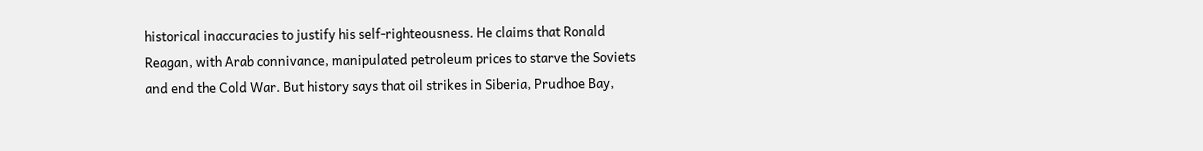historical inaccuracies to justify his self-righteousness. He claims that Ronald Reagan, with Arab connivance, manipulated petroleum prices to starve the Soviets and end the Cold War. But history says that oil strikes in Siberia, Prudhoe Bay,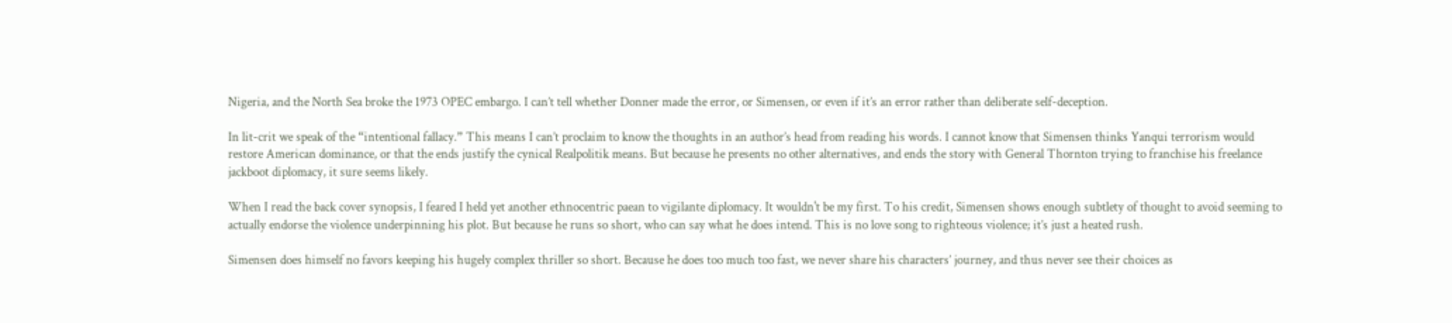Nigeria, and the North Sea broke the 1973 OPEC embargo. I can’t tell whether Donner made the error, or Simensen, or even if it’s an error rather than deliberate self-deception.

In lit-crit we speak of the “intentional fallacy.” This means I can’t proclaim to know the thoughts in an author’s head from reading his words. I cannot know that Simensen thinks Yanqui terrorism would restore American dominance, or that the ends justify the cynical Realpolitik means. But because he presents no other alternatives, and ends the story with General Thornton trying to franchise his freelance jackboot diplomacy, it sure seems likely.

When I read the back cover synopsis, I feared I held yet another ethnocentric paean to vigilante diplomacy. It wouldn't be my first. To his credit, Simensen shows enough subtlety of thought to avoid seeming to actually endorse the violence underpinning his plot. But because he runs so short, who can say what he does intend. This is no love song to righteous violence; it’s just a heated rush.

Simensen does himself no favors keeping his hugely complex thriller so short. Because he does too much too fast, we never share his characters’ journey, and thus never see their choices as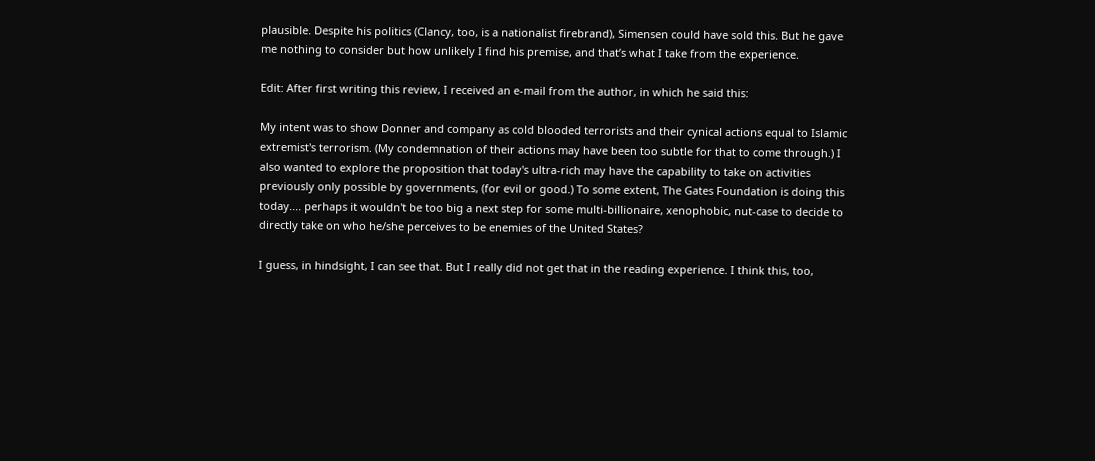plausible. Despite his politics (Clancy, too, is a nationalist firebrand), Simensen could have sold this. But he gave me nothing to consider but how unlikely I find his premise, and that’s what I take from the experience.

Edit: After first writing this review, I received an e-mail from the author, in which he said this:

My intent was to show Donner and company as cold blooded terrorists and their cynical actions equal to Islamic extremist's terrorism. (My condemnation of their actions may have been too subtle for that to come through.) I also wanted to explore the proposition that today's ultra-rich may have the capability to take on activities previously only possible by governments, (for evil or good.) To some extent, The Gates Foundation is doing this today.... perhaps it wouldn't be too big a next step for some multi-billionaire, xenophobic, nut-case to decide to directly take on who he/she perceives to be enemies of the United States?

I guess, in hindsight, I can see that. But I really did not get that in the reading experience. I think this, too,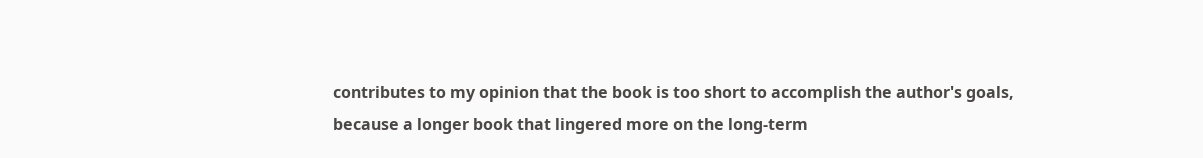contributes to my opinion that the book is too short to accomplish the author's goals, because a longer book that lingered more on the long-term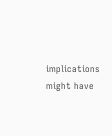implications might have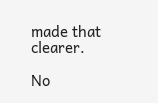made that clearer.

No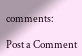comments:

Post a Comment